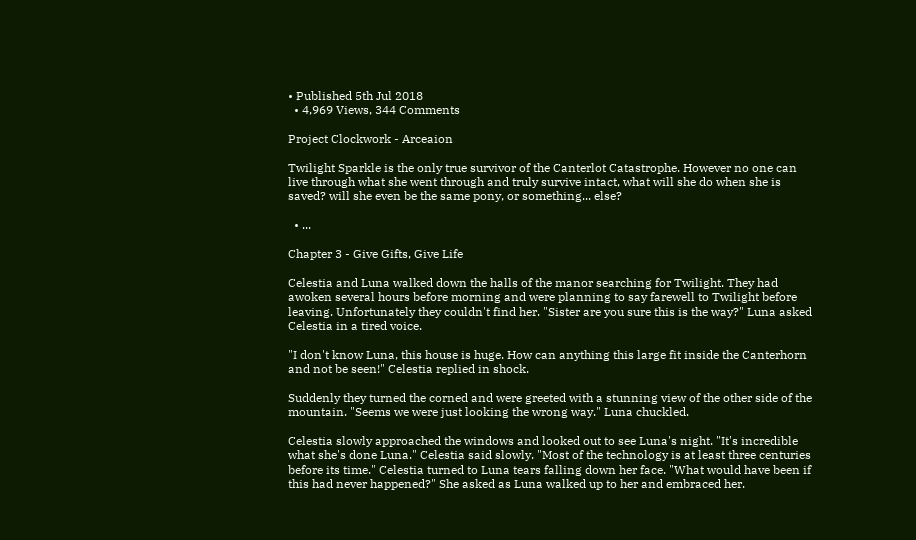• Published 5th Jul 2018
  • 4,969 Views, 344 Comments

Project Clockwork - Arceaion

Twilight Sparkle is the only true survivor of the Canterlot Catastrophe. However no one can live through what she went through and truly survive intact, what will she do when she is saved? will she even be the same pony, or something... else?

  • ...

Chapter 3 - Give Gifts, Give Life

Celestia and Luna walked down the halls of the manor searching for Twilight. They had awoken several hours before morning and were planning to say farewell to Twilight before leaving. Unfortunately they couldn't find her. "Sister are you sure this is the way?" Luna asked Celestia in a tired voice.

"I don't know Luna, this house is huge. How can anything this large fit inside the Canterhorn and not be seen!" Celestia replied in shock.

Suddenly they turned the corned and were greeted with a stunning view of the other side of the mountain. "Seems we were just looking the wrong way." Luna chuckled.

Celestia slowly approached the windows and looked out to see Luna's night. "It's incredible what she's done Luna." Celestia said slowly. "Most of the technology is at least three centuries before its time." Celestia turned to Luna tears falling down her face. "What would have been if this had never happened?" She asked as Luna walked up to her and embraced her.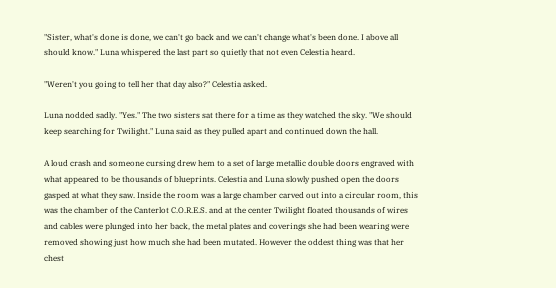"Sister, what's done is done, we can't go back and we can't change what's been done. I above all should know." Luna whispered the last part so quietly that not even Celestia heard.

"Weren't you going to tell her that day also?" Celestia asked.

Luna nodded sadly. "Yes." The two sisters sat there for a time as they watched the sky. "We should keep searching for Twilight." Luna said as they pulled apart and continued down the hall.

A loud crash and someone cursing drew hem to a set of large metallic double doors engraved with what appeared to be thousands of blueprints. Celestia and Luna slowly pushed open the doors gasped at what they saw. Inside the room was a large chamber carved out into a circular room, this was the chamber of the Canterlot C.O.R.E.S. and at the center Twilight floated thousands of wires and cables were plunged into her back, the metal plates and coverings she had been wearing were removed showing just how much she had been mutated. However the oddest thing was that her chest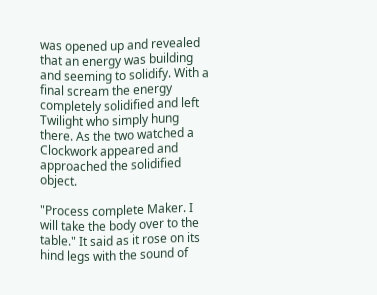was opened up and revealed that an energy was building and seeming to solidify. With a final scream the energy completely solidified and left Twilight who simply hung there. As the two watched a Clockwork appeared and approached the solidified object.

"Process complete Maker. I will take the body over to the table." It said as it rose on its hind legs with the sound of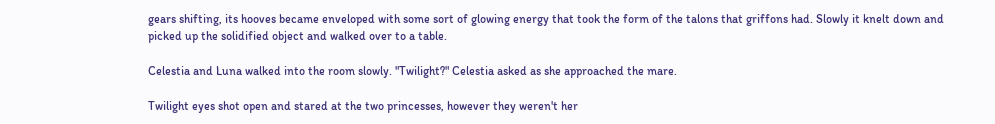gears shifting, its hooves became enveloped with some sort of glowing energy that took the form of the talons that griffons had. Slowly it knelt down and picked up the solidified object and walked over to a table.

Celestia and Luna walked into the room slowly. "Twilight?" Celestia asked as she approached the mare.

Twilight eyes shot open and stared at the two princesses, however they weren't her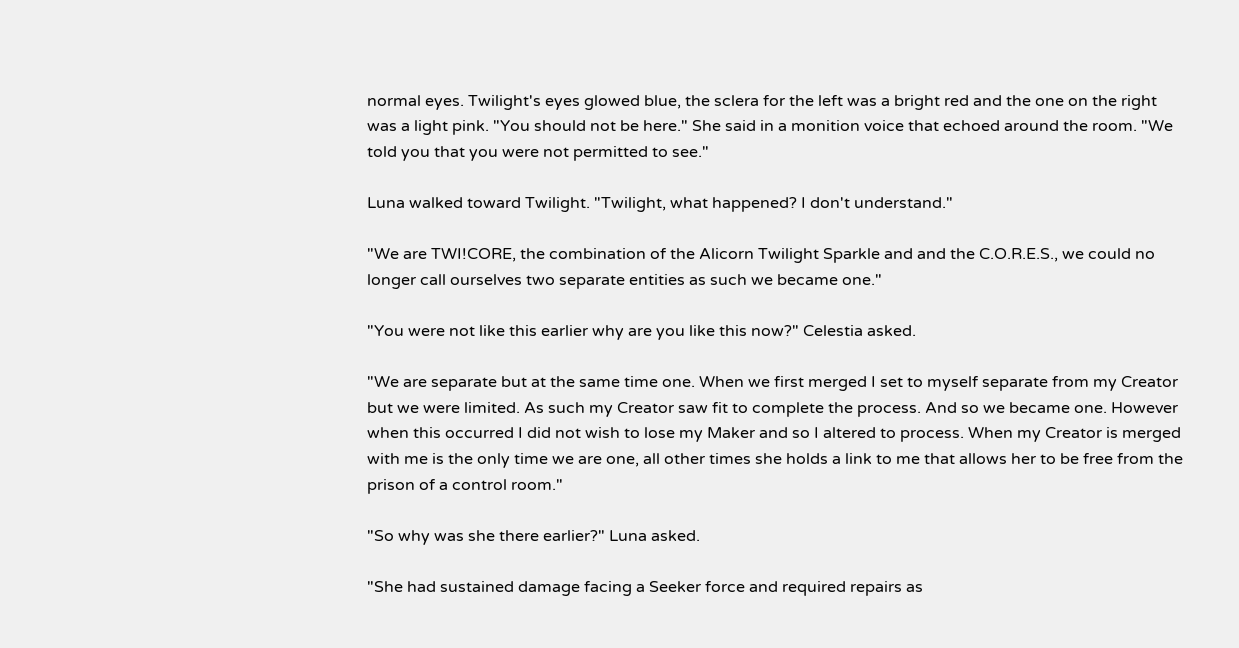normal eyes. Twilight's eyes glowed blue, the sclera for the left was a bright red and the one on the right was a light pink. "You should not be here." She said in a monition voice that echoed around the room. "We told you that you were not permitted to see."

Luna walked toward Twilight. "Twilight, what happened? I don't understand."

"We are TWI!CORE, the combination of the Alicorn Twilight Sparkle and and the C.O.R.E.S., we could no longer call ourselves two separate entities as such we became one."

"You were not like this earlier why are you like this now?" Celestia asked.

"We are separate but at the same time one. When we first merged I set to myself separate from my Creator but we were limited. As such my Creator saw fit to complete the process. And so we became one. However when this occurred I did not wish to lose my Maker and so I altered to process. When my Creator is merged with me is the only time we are one, all other times she holds a link to me that allows her to be free from the prison of a control room."

"So why was she there earlier?" Luna asked.

"She had sustained damage facing a Seeker force and required repairs as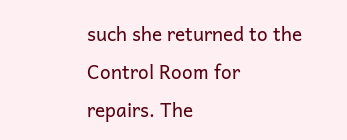such she returned to the Control Room for repairs. The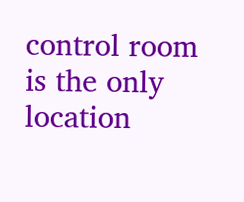control room is the only location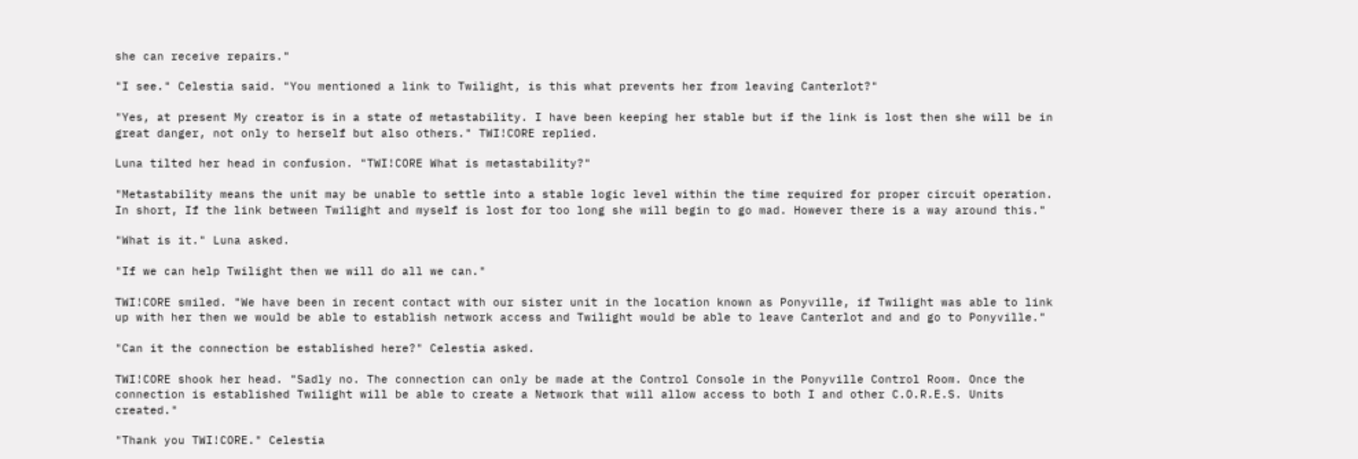she can receive repairs."

"I see." Celestia said. "You mentioned a link to Twilight, is this what prevents her from leaving Canterlot?"

"Yes, at present My creator is in a state of metastability. I have been keeping her stable but if the link is lost then she will be in great danger, not only to herself but also others." TWI!CORE replied.

Luna tilted her head in confusion. "TWI!CORE What is metastability?"

"Metastability means the unit may be unable to settle into a stable logic level within the time required for proper circuit operation. In short, If the link between Twilight and myself is lost for too long she will begin to go mad. However there is a way around this."

"What is it." Luna asked.

"If we can help Twilight then we will do all we can."

TWI!CORE smiled. "We have been in recent contact with our sister unit in the location known as Ponyville, if Twilight was able to link up with her then we would be able to establish network access and Twilight would be able to leave Canterlot and and go to Ponyville."

"Can it the connection be established here?" Celestia asked.

TWI!CORE shook her head. "Sadly no. The connection can only be made at the Control Console in the Ponyville Control Room. Once the connection is established Twilight will be able to create a Network that will allow access to both I and other C.O.R.E.S. Units created."

"Thank you TWI!CORE." Celestia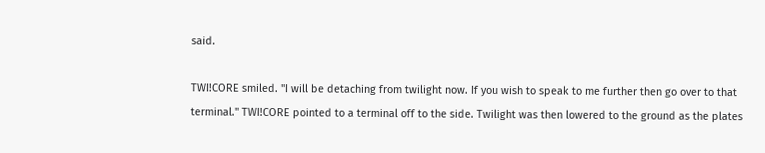said.

TWI!CORE smiled. "I will be detaching from twilight now. If you wish to speak to me further then go over to that terminal." TWI!CORE pointed to a terminal off to the side. Twilight was then lowered to the ground as the plates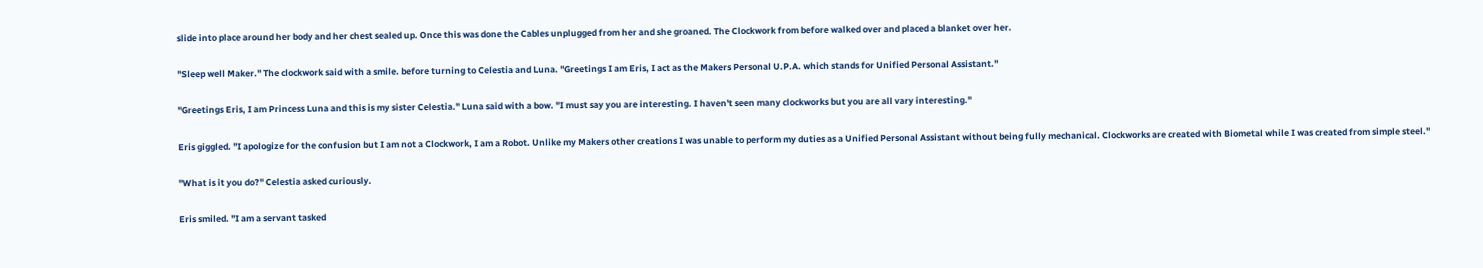slide into place around her body and her chest sealed up. Once this was done the Cables unplugged from her and she groaned. The Clockwork from before walked over and placed a blanket over her.

"Sleep well Maker." The clockwork said with a smile. before turning to Celestia and Luna. "Greetings I am Eris, I act as the Makers Personal U.P.A. which stands for Unified Personal Assistant."

"Greetings Eris, I am Princess Luna and this is my sister Celestia." Luna said with a bow. "I must say you are interesting. I haven't seen many clockworks but you are all vary interesting."

Eris giggled. "I apologize for the confusion but I am not a Clockwork, I am a Robot. Unlike my Makers other creations I was unable to perform my duties as a Unified Personal Assistant without being fully mechanical. Clockworks are created with Biometal while I was created from simple steel."

"What is it you do?" Celestia asked curiously.

Eris smiled. "I am a servant tasked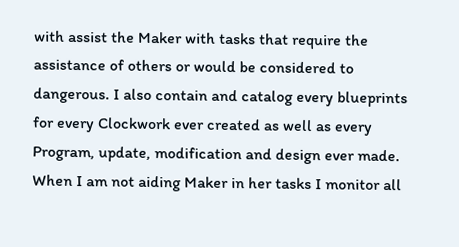with assist the Maker with tasks that require the assistance of others or would be considered to dangerous. I also contain and catalog every blueprints for every Clockwork ever created as well as every Program, update, modification and design ever made. When I am not aiding Maker in her tasks I monitor all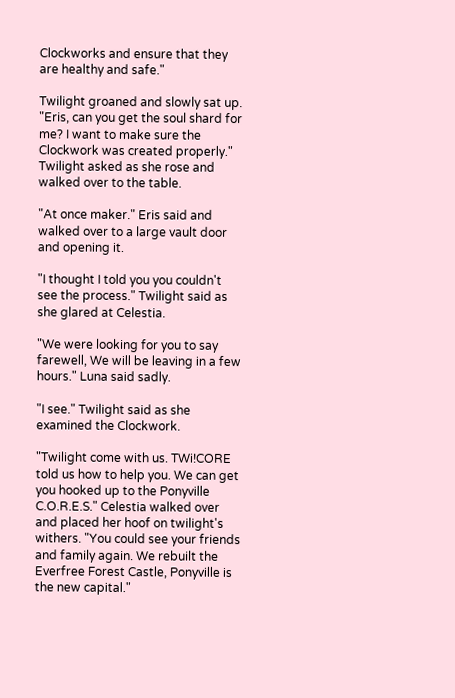Clockworks and ensure that they are healthy and safe."

Twilight groaned and slowly sat up. "Eris, can you get the soul shard for me? I want to make sure the Clockwork was created properly." Twilight asked as she rose and walked over to the table.

"At once maker." Eris said and walked over to a large vault door and opening it.

"I thought I told you you couldn't see the process." Twilight said as she glared at Celestia.

"We were looking for you to say farewell, We will be leaving in a few hours." Luna said sadly.

"I see." Twilight said as she examined the Clockwork.

"Twilight come with us. TWi!CORE told us how to help you. We can get you hooked up to the Ponyville C.O.R.E.S." Celestia walked over and placed her hoof on twilight's withers. "You could see your friends and family again. We rebuilt the Everfree Forest Castle, Ponyville is the new capital."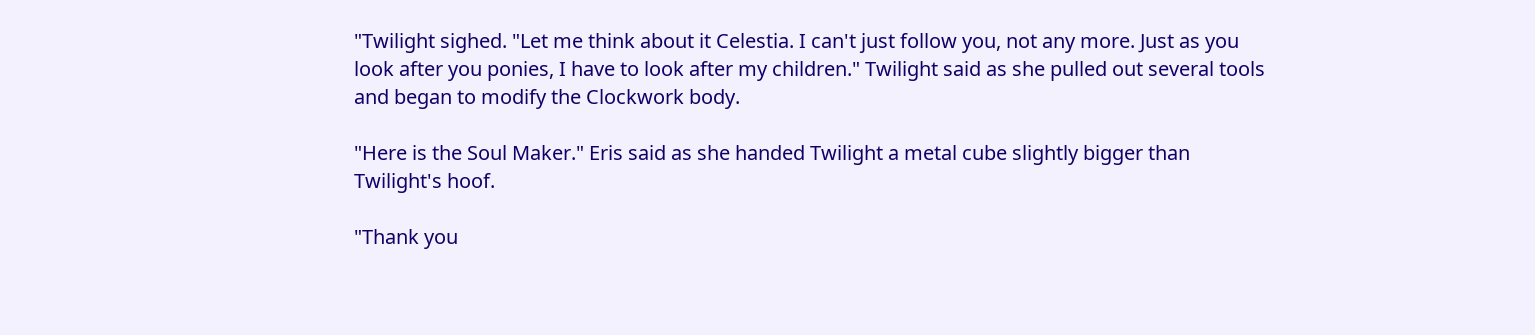"Twilight sighed. "Let me think about it Celestia. I can't just follow you, not any more. Just as you look after you ponies, I have to look after my children." Twilight said as she pulled out several tools and began to modify the Clockwork body.

"Here is the Soul Maker." Eris said as she handed Twilight a metal cube slightly bigger than Twilight's hoof.

"Thank you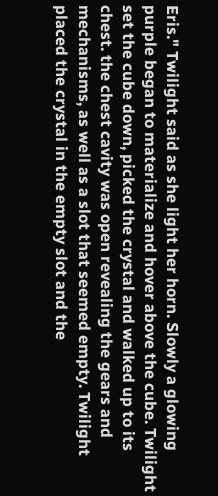Eris." Twilight said as she light her horn. Slowly a glowing purple began to materialize and hover above the cube. Twilight set the cube down, picked the crystal and walked up to its chest. the chest cavity was open revealing the gears and mechanisms, as well as a slot that seemed empty. Twilight placed the crystal in the empty slot and the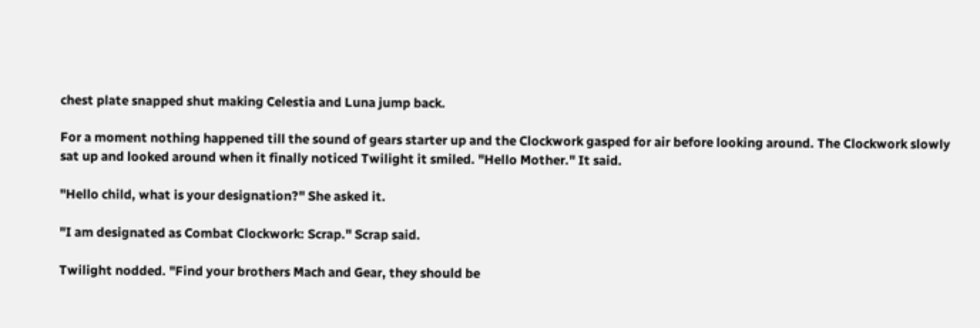chest plate snapped shut making Celestia and Luna jump back.

For a moment nothing happened till the sound of gears starter up and the Clockwork gasped for air before looking around. The Clockwork slowly sat up and looked around when it finally noticed Twilight it smiled. "Hello Mother." It said.

"Hello child, what is your designation?" She asked it.

"I am designated as Combat Clockwork: Scrap." Scrap said.

Twilight nodded. "Find your brothers Mach and Gear, they should be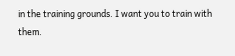in the training grounds. I want you to train with them.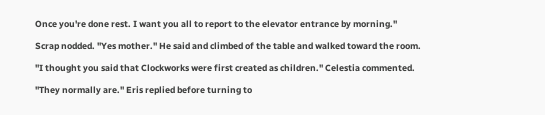Once you're done rest. I want you all to report to the elevator entrance by morning."

Scrap nodded. "Yes mother." He said and climbed of the table and walked toward the room.

"I thought you said that Clockworks were first created as children." Celestia commented.

"They normally are." Eris replied before turning to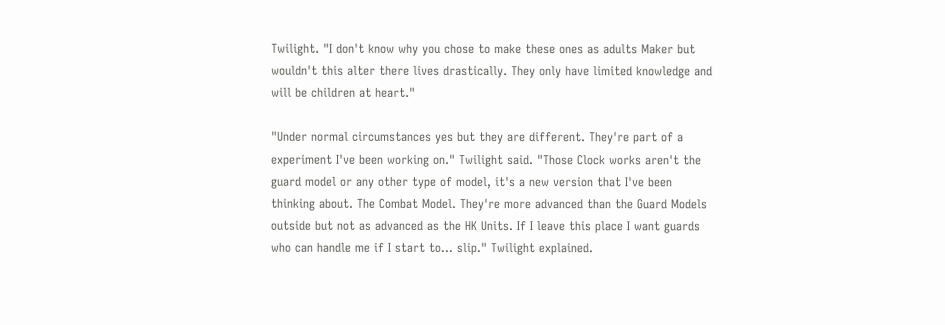Twilight. "I don't know why you chose to make these ones as adults Maker but wouldn't this alter there lives drastically. They only have limited knowledge and will be children at heart."

"Under normal circumstances yes but they are different. They're part of a experiment I've been working on." Twilight said. "Those Clock works aren't the guard model or any other type of model, it's a new version that I've been thinking about. The Combat Model. They're more advanced than the Guard Models outside but not as advanced as the HK Units. If I leave this place I want guards who can handle me if I start to... slip." Twilight explained.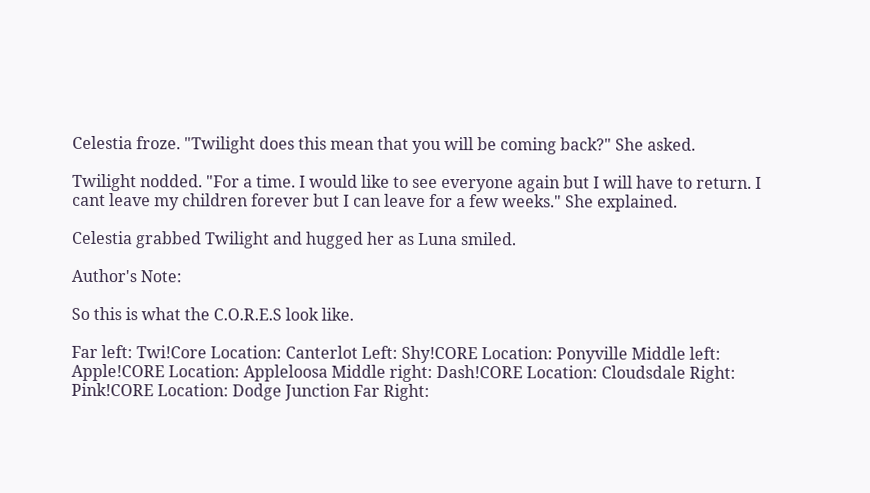Celestia froze. "Twilight does this mean that you will be coming back?" She asked.

Twilight nodded. "For a time. I would like to see everyone again but I will have to return. I cant leave my children forever but I can leave for a few weeks." She explained.

Celestia grabbed Twilight and hugged her as Luna smiled.

Author's Note:

So this is what the C.O.R.E.S look like.

Far left: Twi!Core Location: Canterlot Left: Shy!CORE Location: Ponyville Middle left: Apple!CORE Location: Appleloosa Middle right: Dash!CORE Location: Cloudsdale Right: Pink!CORE Location: Dodge Junction Far Right: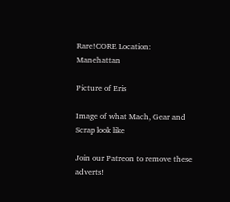Rare!CORE Location: Manehattan

Picture of Eris

Image of what Mach, Gear and Scrap look like

Join our Patreon to remove these adverts!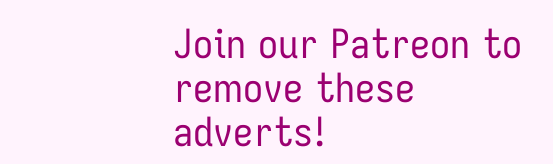Join our Patreon to remove these adverts!